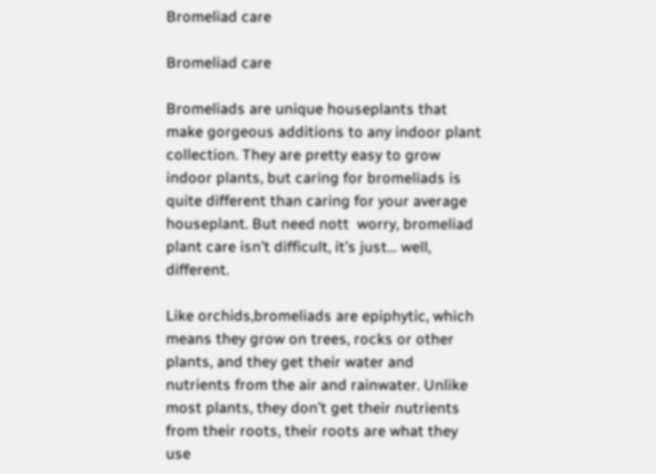Bromeliad care

Bromeliad care

Bromeliads are unique houseplants that make gorgeous additions to any indoor plant collection. They are pretty easy to grow indoor plants, but caring for bromeliads is quite different than caring for your average houseplant. But need nott  worry, bromeliad plant care isn’t difficult, it’s just… well, different.

Like orchids,bromeliads are epiphytic, which means they grow on trees, rocks or other plants, and they get their water and nutrients from the air and rainwater. Unlike most plants, they don’t get their nutrients from their roots, their roots are what they use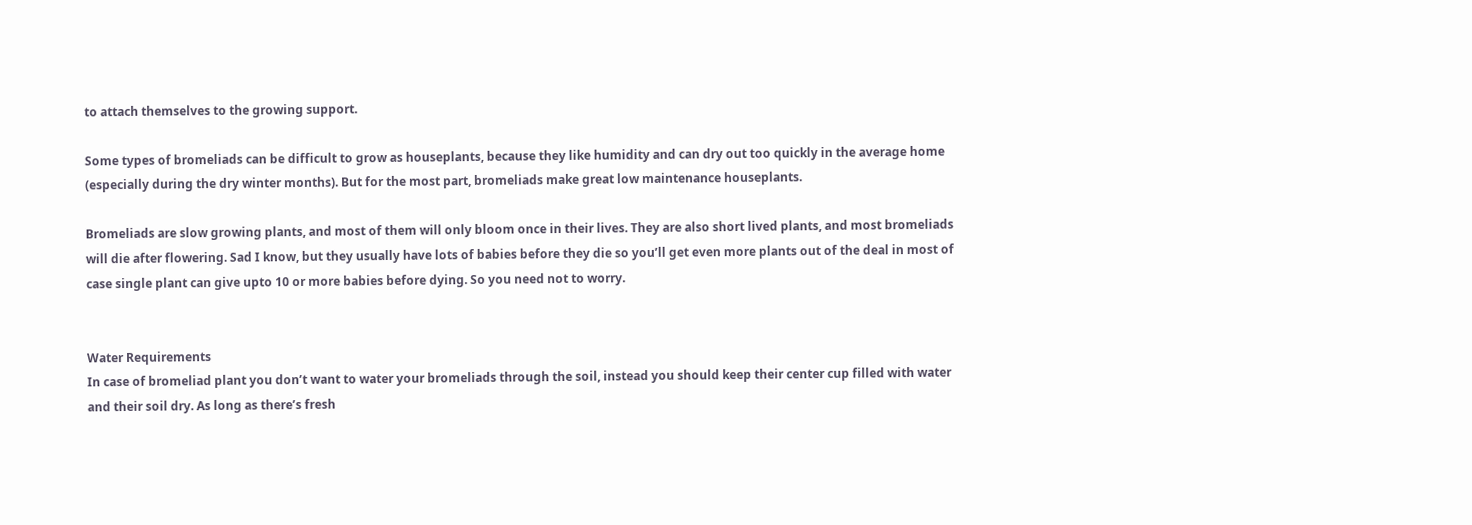to attach themselves to the growing support.

Some types of bromeliads can be difficult to grow as houseplants, because they like humidity and can dry out too quickly in the average home (especially during the dry winter months). But for the most part, bromeliads make great low maintenance houseplants.

Bromeliads are slow growing plants, and most of them will only bloom once in their lives. They are also short lived plants, and most bromeliads will die after flowering. Sad I know, but they usually have lots of babies before they die so you’ll get even more plants out of the deal in most of case single plant can give upto 10 or more babies before dying. So you need not to worry.


Water Requirements
In case of bromeliad plant you don’t want to water your bromeliads through the soil, instead you should keep their center cup filled with water and their soil dry. As long as there’s fresh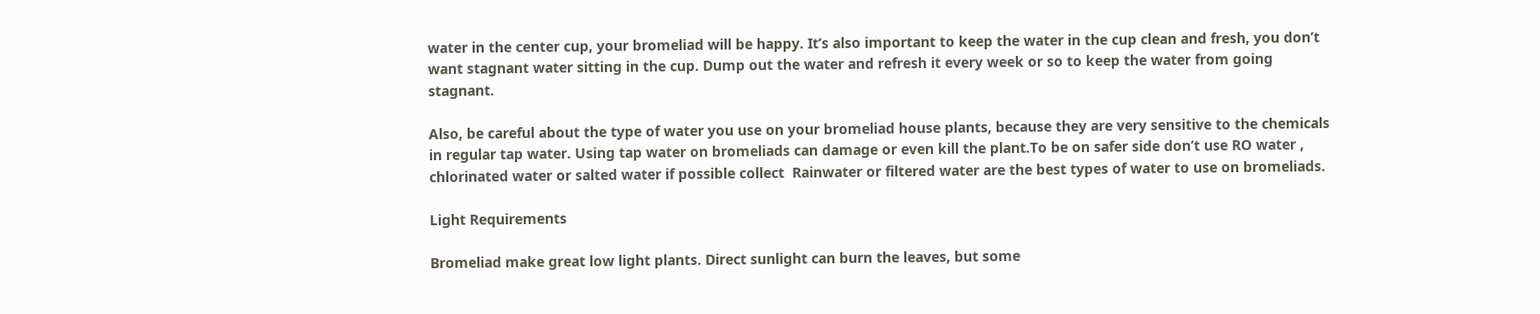water in the center cup, your bromeliad will be happy. It’s also important to keep the water in the cup clean and fresh, you don’t want stagnant water sitting in the cup. Dump out the water and refresh it every week or so to keep the water from going stagnant.

Also, be careful about the type of water you use on your bromeliad house plants, because they are very sensitive to the chemicals in regular tap water. Using tap water on bromeliads can damage or even kill the plant.To be on safer side don’t use RO water , chlorinated water or salted water if possible collect  Rainwater or filtered water are the best types of water to use on bromeliads.

Light Requirements

Bromeliad make great low light plants. Direct sunlight can burn the leaves, but some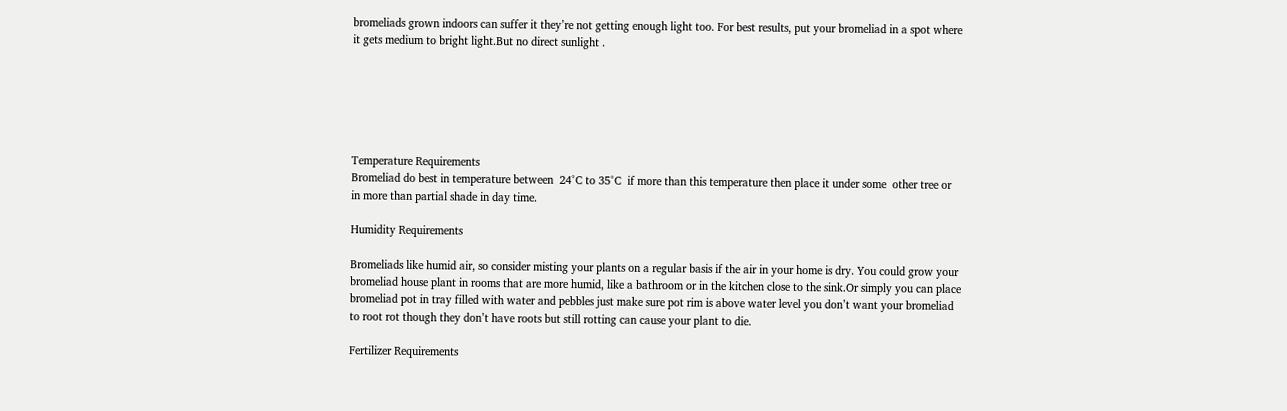bromeliads grown indoors can suffer it they’re not getting enough light too. For best results, put your bromeliad in a spot where it gets medium to bright light.But no direct sunlight .






Temperature Requirements
Bromeliad do best in temperature between  24°C to 35°C  if more than this temperature then place it under some  other tree or in more than partial shade in day time.

Humidity Requirements

Bromeliads like humid air, so consider misting your plants on a regular basis if the air in your home is dry. You could grow your bromeliad house plant in rooms that are more humid, like a bathroom or in the kitchen close to the sink.Or simply you can place bromeliad pot in tray filled with water and pebbles just make sure pot rim is above water level you don’t want your bromeliad to root rot though they don’t have roots but still rotting can cause your plant to die.

Fertilizer Requirements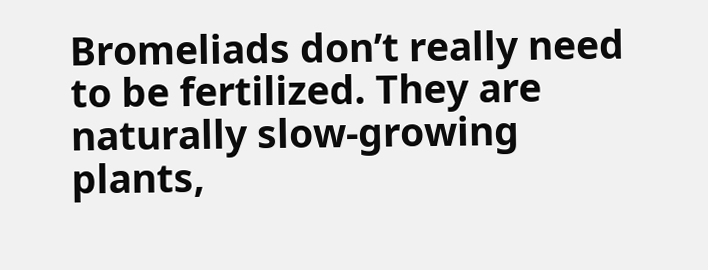Bromeliads don’t really need to be fertilized. They are naturally slow-growing plants,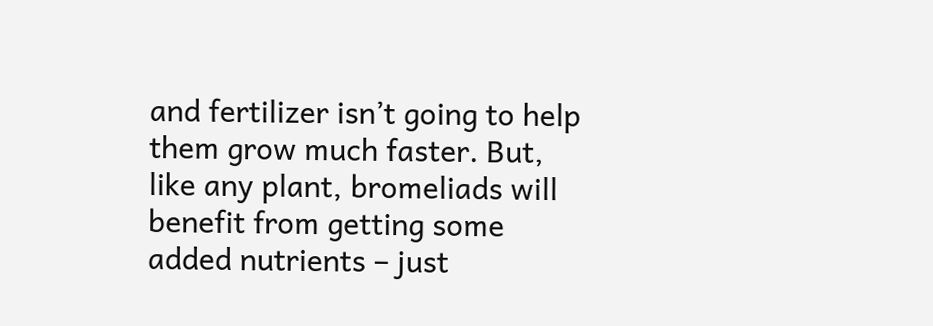and fertilizer isn’t going to help them grow much faster. But, like any plant, bromeliads will benefit from getting some added nutrients – just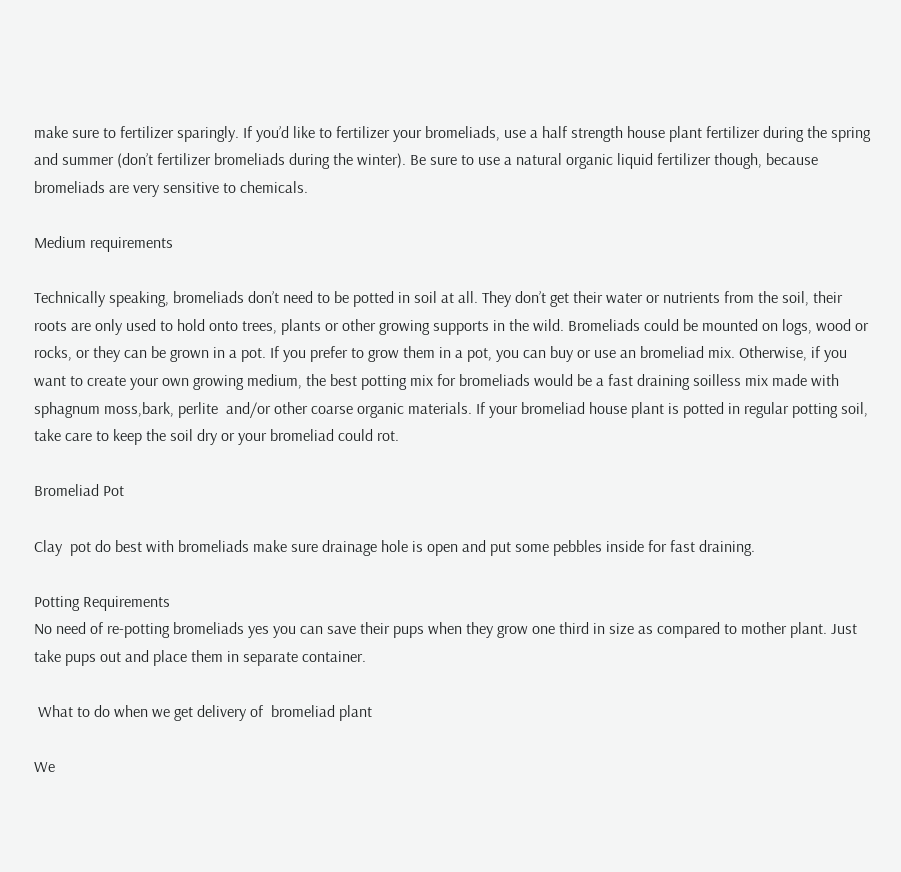make sure to fertilizer sparingly. If you’d like to fertilizer your bromeliads, use a half strength house plant fertilizer during the spring and summer (don’t fertilizer bromeliads during the winter). Be sure to use a natural organic liquid fertilizer though, because bromeliads are very sensitive to chemicals.

Medium requirements

Technically speaking, bromeliads don’t need to be potted in soil at all. They don’t get their water or nutrients from the soil, their roots are only used to hold onto trees, plants or other growing supports in the wild. Bromeliads could be mounted on logs, wood or rocks, or they can be grown in a pot. If you prefer to grow them in a pot, you can buy or use an bromeliad mix. Otherwise, if you want to create your own growing medium, the best potting mix for bromeliads would be a fast draining soilless mix made with sphagnum moss,bark, perlite  and/or other coarse organic materials. If your bromeliad house plant is potted in regular potting soil, take care to keep the soil dry or your bromeliad could rot.

Bromeliad Pot

Clay  pot do best with bromeliads make sure drainage hole is open and put some pebbles inside for fast draining.

Potting Requirements
No need of re-potting bromeliads yes you can save their pups when they grow one third in size as compared to mother plant. Just take pups out and place them in separate container.

 What to do when we get delivery of  bromeliad plant

We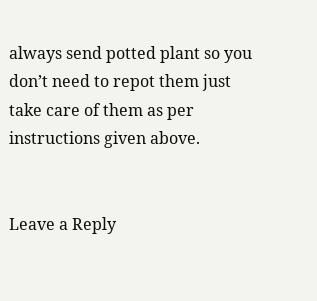always send potted plant so you don’t need to repot them just take care of them as per instructions given above.


Leave a Reply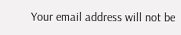Your email address will not be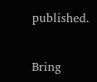published.


Bring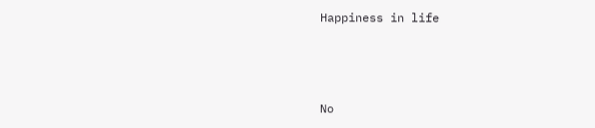Happiness in life



No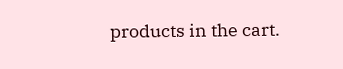products in the cart.